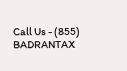Call Us - (855) BADRANTAX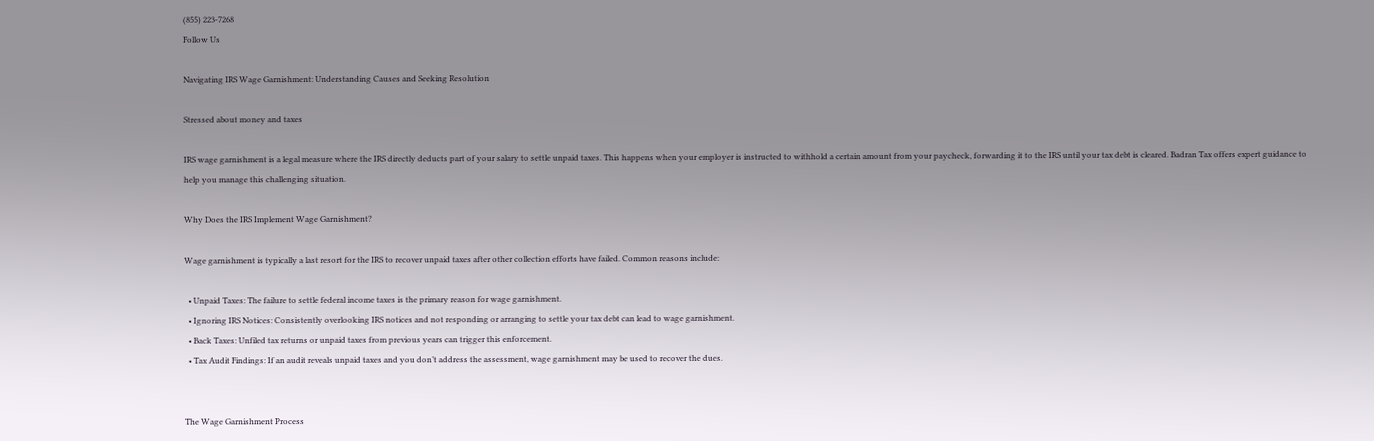(855) 223-7268
Follow Us

Navigating IRS Wage Garnishment: Understanding Causes and Seeking Resolution

Stressed about money and taxes

IRS wage garnishment is a legal measure where the IRS directly deducts part of your salary to settle unpaid taxes. This happens when your employer is instructed to withhold a certain amount from your paycheck, forwarding it to the IRS until your tax debt is cleared. Badran Tax offers expert guidance to help you manage this challenging situation.

Why Does the IRS Implement Wage Garnishment?

Wage garnishment is typically a last resort for the IRS to recover unpaid taxes after other collection efforts have failed. Common reasons include:

  • Unpaid Taxes: The failure to settle federal income taxes is the primary reason for wage garnishment.
  • Ignoring IRS Notices: Consistently overlooking IRS notices and not responding or arranging to settle your tax debt can lead to wage garnishment.
  • Back Taxes: Unfiled tax returns or unpaid taxes from previous years can trigger this enforcement.
  • Tax Audit Findings: If an audit reveals unpaid taxes and you don’t address the assessment, wage garnishment may be used to recover the dues.


The Wage Garnishment Process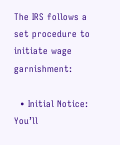The IRS follows a set procedure to initiate wage garnishment:

  • Initial Notice: You’ll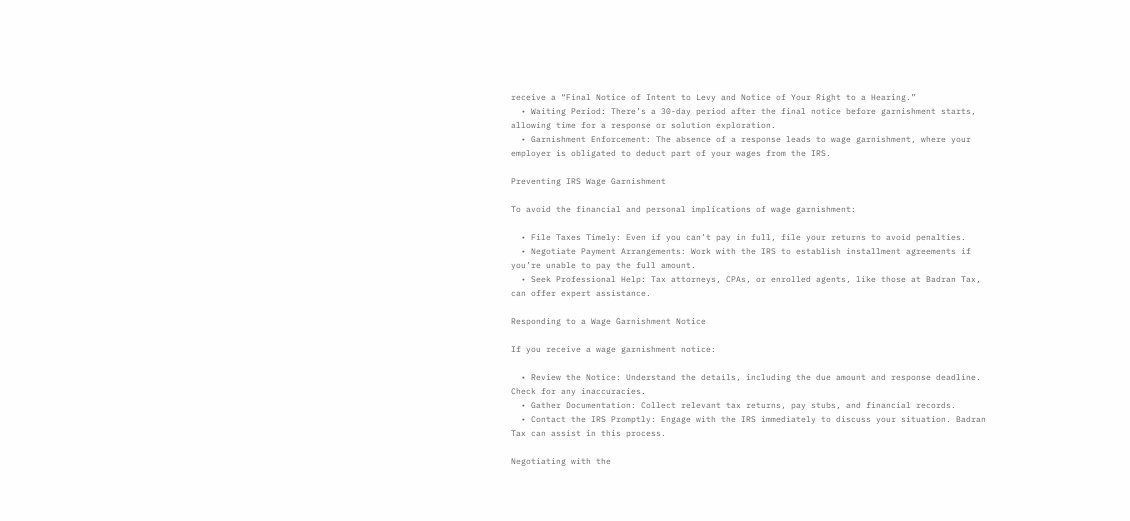receive a “Final Notice of Intent to Levy and Notice of Your Right to a Hearing.”
  • Waiting Period: There’s a 30-day period after the final notice before garnishment starts, allowing time for a response or solution exploration.
  • Garnishment Enforcement: The absence of a response leads to wage garnishment, where your employer is obligated to deduct part of your wages from the IRS.

Preventing IRS Wage Garnishment

To avoid the financial and personal implications of wage garnishment:

  • File Taxes Timely: Even if you can’t pay in full, file your returns to avoid penalties.
  • Negotiate Payment Arrangements: Work with the IRS to establish installment agreements if you’re unable to pay the full amount.
  • Seek Professional Help: Tax attorneys, CPAs, or enrolled agents, like those at Badran Tax, can offer expert assistance.

Responding to a Wage Garnishment Notice

If you receive a wage garnishment notice:

  • Review the Notice: Understand the details, including the due amount and response deadline. Check for any inaccuracies.
  • Gather Documentation: Collect relevant tax returns, pay stubs, and financial records.
  • Contact the IRS Promptly: Engage with the IRS immediately to discuss your situation. Badran Tax can assist in this process.

Negotiating with the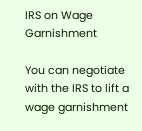IRS on Wage Garnishment

You can negotiate with the IRS to lift a wage garnishment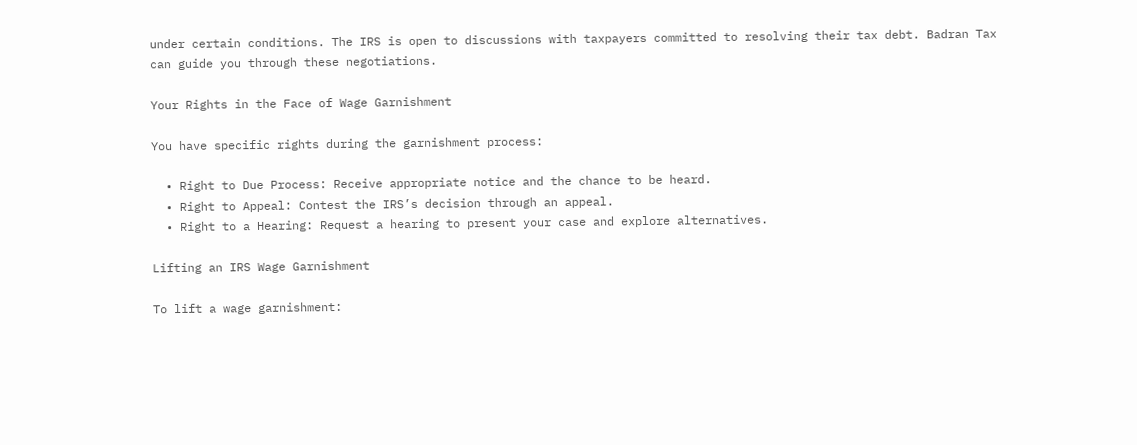under certain conditions. The IRS is open to discussions with taxpayers committed to resolving their tax debt. Badran Tax can guide you through these negotiations.

Your Rights in the Face of Wage Garnishment

You have specific rights during the garnishment process:

  • Right to Due Process: Receive appropriate notice and the chance to be heard.
  • Right to Appeal: Contest the IRS’s decision through an appeal.
  • Right to a Hearing: Request a hearing to present your case and explore alternatives.

Lifting an IRS Wage Garnishment

To lift a wage garnishment: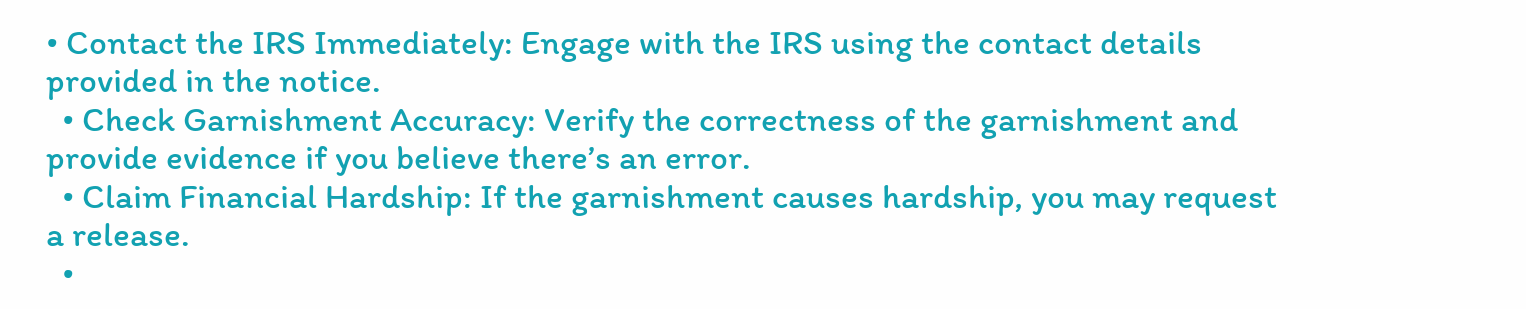• Contact the IRS Immediately: Engage with the IRS using the contact details provided in the notice.
  • Check Garnishment Accuracy: Verify the correctness of the garnishment and provide evidence if you believe there’s an error.
  • Claim Financial Hardship: If the garnishment causes hardship, you may request a release.
  •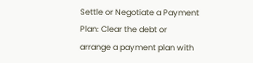Settle or Negotiate a Payment Plan: Clear the debt or arrange a payment plan with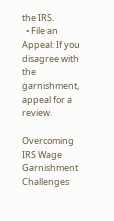the IRS.
  • File an Appeal: If you disagree with the garnishment, appeal for a review.

Overcoming IRS Wage Garnishment Challenges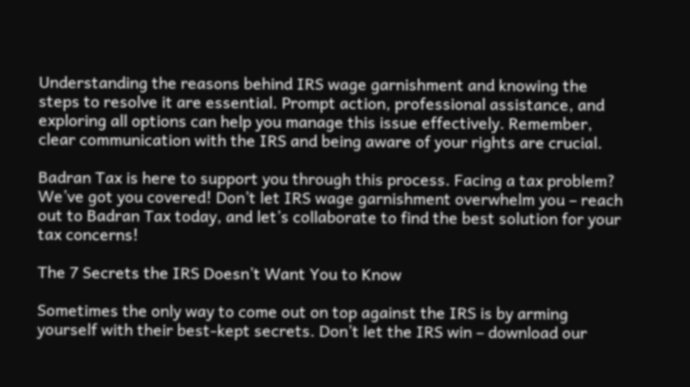Understanding the reasons behind IRS wage garnishment and knowing the steps to resolve it are essential. Prompt action, professional assistance, and exploring all options can help you manage this issue effectively. Remember, clear communication with the IRS and being aware of your rights are crucial.

Badran Tax is here to support you through this process. Facing a tax problem? We’ve got you covered! Don’t let IRS wage garnishment overwhelm you – reach out to Badran Tax today, and let’s collaborate to find the best solution for your tax concerns!

The 7 Secrets the IRS Doesn’t Want You to Know

Sometimes the only way to come out on top against the IRS is by arming yourself with their best-kept secrets. Don’t let the IRS win – download our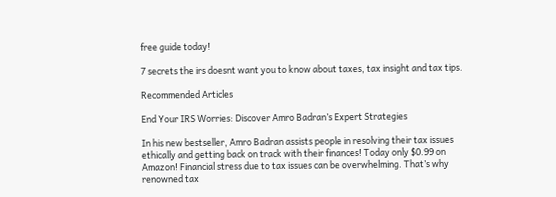free guide today!

7 secrets the irs doesnt want you to know about taxes, tax insight and tax tips.

Recommended Articles

End Your IRS Worries: Discover Amro Badran’s Expert Strategies

In his new bestseller, Amro Badran assists people in resolving their tax issues ethically and getting back on track with their finances! Today only $0.99 on Amazon! Financial stress due to tax issues can be overwhelming. That’s why renowned tax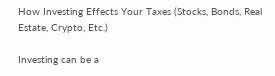How Investing Effects Your Taxes (Stocks, Bonds, Real Estate, Crypto, Etc.)

Investing can be a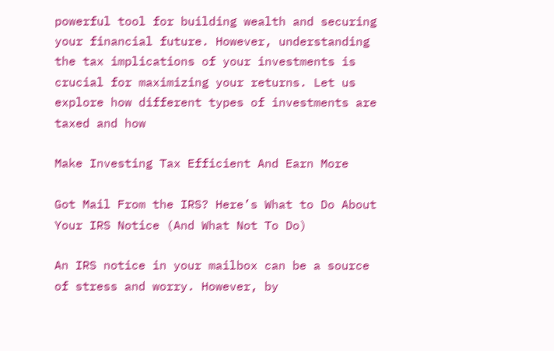powerful tool for building wealth and securing your financial future. However, understanding the tax implications of your investments is crucial for maximizing your returns. Let us explore how different types of investments are taxed and how

Make Investing Tax Efficient And Earn More

Got Mail From the IRS? Here’s What to Do About Your IRS Notice (And What Not To Do)

An IRS notice in your mailbox can be a source of stress and worry. However, by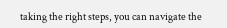taking the right steps, you can navigate the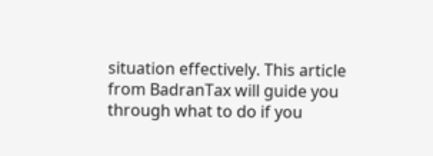situation effectively. This article from BadranTax will guide you through what to do if you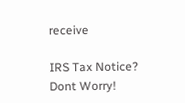receive

IRS Tax Notice? Dont Worry!